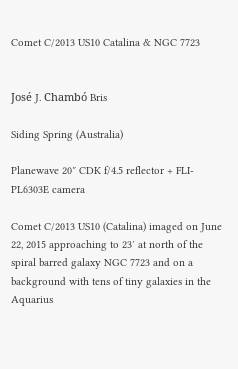Comet C/2013 US10 Catalina & NGC 7723


José J. Chambó Bris

Siding Spring (Australia)

Planewave 20″ CDK f/4.5 reflector + FLI-PL6303E camera

Comet C/2013 US10 (Catalina) imaged on June 22, 2015 approaching to 23′ at north of the spiral barred galaxy NGC 7723 and on a background with tens of tiny galaxies in the Aquarius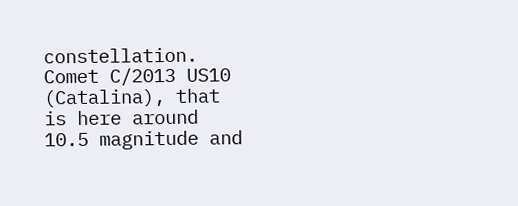constellation. Comet C/2013 US10 (Catalina), that is here around 10.5 magnitude and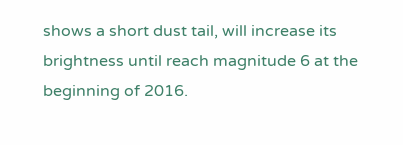shows a short dust tail, will increase its brightness until reach magnitude 6 at the beginning of 2016.